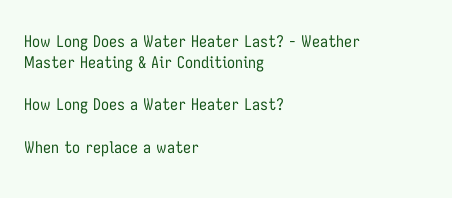How Long Does a Water Heater Last? - Weather Master Heating & Air Conditioning

How Long Does a Water Heater Last?

When to replace a water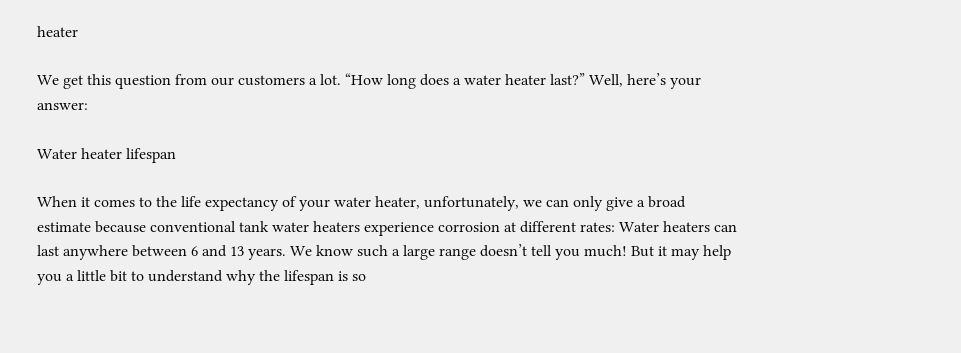heater

We get this question from our customers a lot. “How long does a water heater last?” Well, here’s your answer:

Water heater lifespan

When it comes to the life expectancy of your water heater, unfortunately, we can only give a broad estimate because conventional tank water heaters experience corrosion at different rates: Water heaters can last anywhere between 6 and 13 years. We know such a large range doesn’t tell you much! But it may help you a little bit to understand why the lifespan is so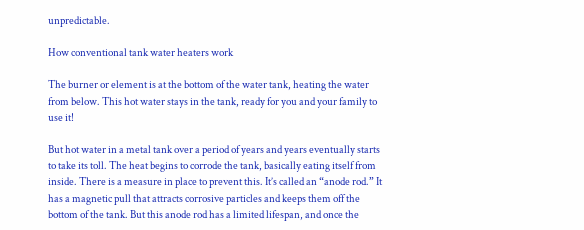unpredictable.

How conventional tank water heaters work

The burner or element is at the bottom of the water tank, heating the water from below. This hot water stays in the tank, ready for you and your family to use it!

But hot water in a metal tank over a period of years and years eventually starts to take its toll. The heat begins to corrode the tank, basically eating itself from inside. There is a measure in place to prevent this. It’s called an “anode rod.” It has a magnetic pull that attracts corrosive particles and keeps them off the bottom of the tank. But this anode rod has a limited lifespan, and once the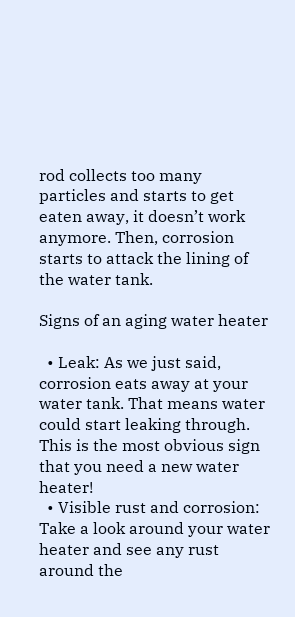rod collects too many particles and starts to get eaten away, it doesn’t work anymore. Then, corrosion starts to attack the lining of the water tank.

Signs of an aging water heater

  • Leak: As we just said, corrosion eats away at your water tank. That means water could start leaking through. This is the most obvious sign that you need a new water heater!
  • Visible rust and corrosion: Take a look around your water heater and see any rust around the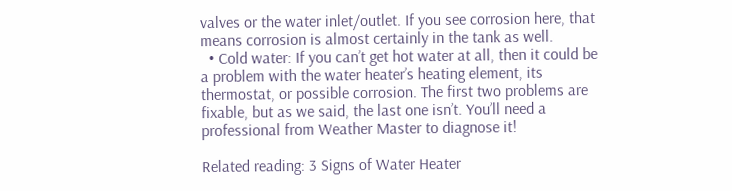valves or the water inlet/outlet. If you see corrosion here, that means corrosion is almost certainly in the tank as well.
  • Cold water: If you can’t get hot water at all, then it could be a problem with the water heater’s heating element, its thermostat, or possible corrosion. The first two problems are fixable, but as we said, the last one isn’t. You’ll need a professional from Weather Master to diagnose it!

Related reading: 3 Signs of Water Heater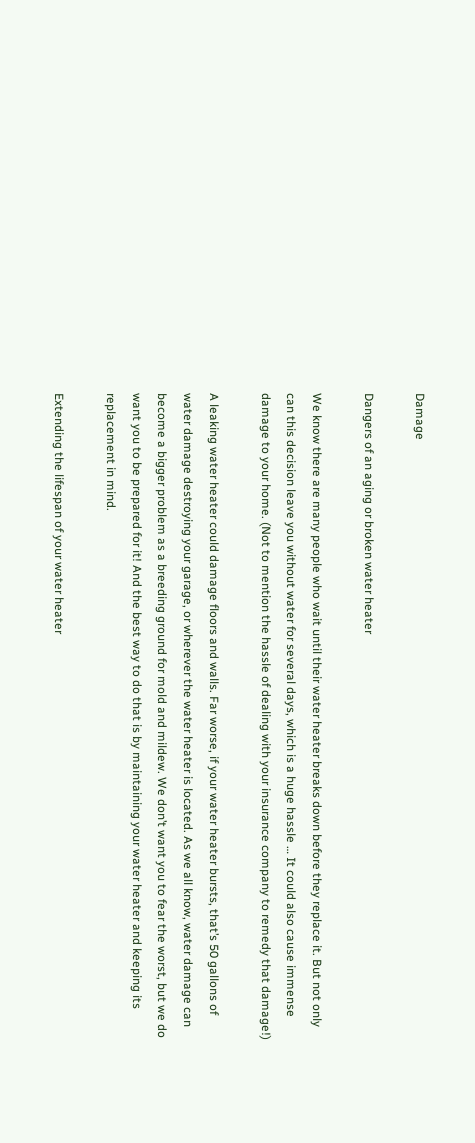Damage

Dangers of an aging or broken water heater

We know there are many people who wait until their water heater breaks down before they replace it. But not only can this decision leave you without water for several days, which is a huge hassle … It could also cause immense damage to your home. (Not to mention the hassle of dealing with your insurance company to remedy that damage!)

A leaking water heater could damage floors and walls. Far worse, if your water heater bursts, that’s 50 gallons of water damage destroying your garage, or wherever the water heater is located. As we all know, water damage can become a bigger problem as a breeding ground for mold and mildew. We don’t want you to fear the worst, but we do want you to be prepared for it! And the best way to do that is by maintaining your water heater and keeping its replacement in mind.

Extending the lifespan of your water heater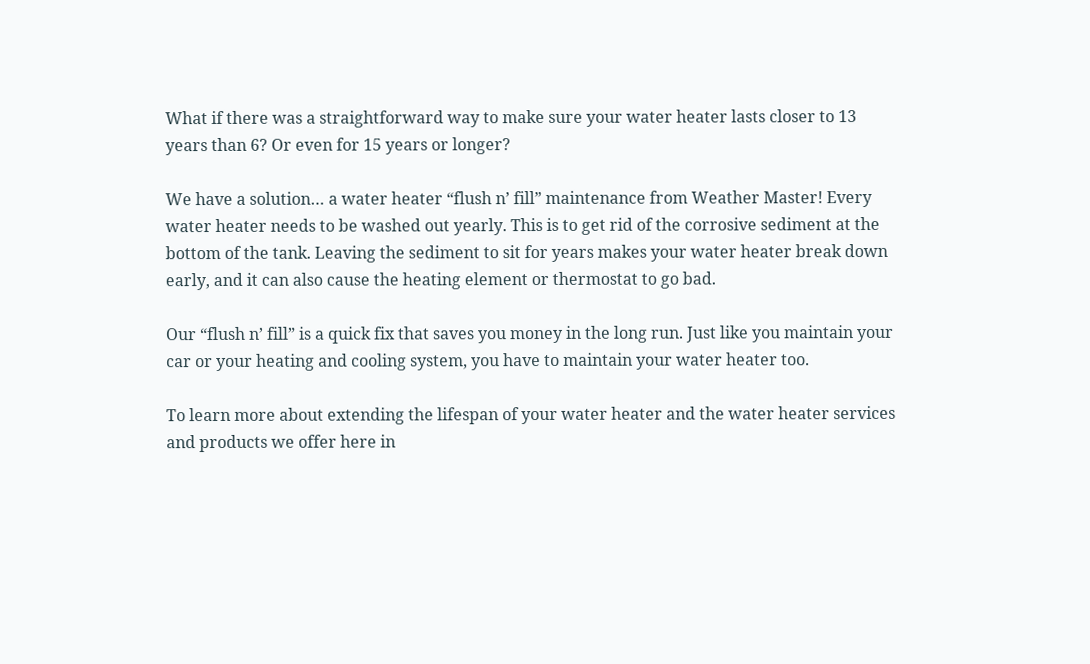What if there was a straightforward way to make sure your water heater lasts closer to 13 years than 6? Or even for 15 years or longer?

We have a solution… a water heater “flush n’ fill” maintenance from Weather Master! Every water heater needs to be washed out yearly. This is to get rid of the corrosive sediment at the bottom of the tank. Leaving the sediment to sit for years makes your water heater break down early, and it can also cause the heating element or thermostat to go bad.

Our “flush n’ fill” is a quick fix that saves you money in the long run. Just like you maintain your car or your heating and cooling system, you have to maintain your water heater too.

To learn more about extending the lifespan of your water heater and the water heater services and products we offer here in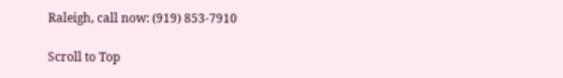Raleigh, call now: (919) 853-7910

Scroll to Top